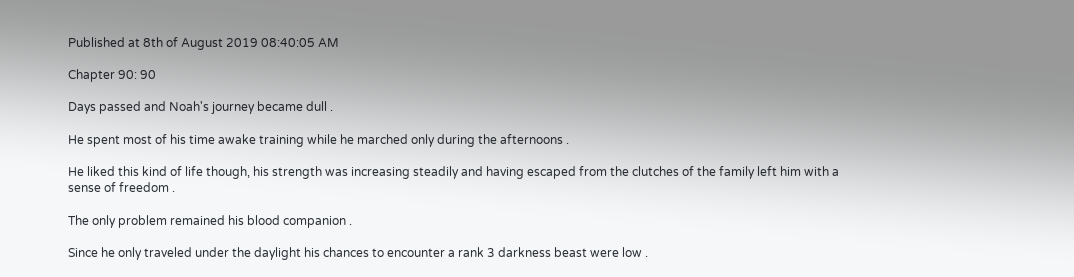Published at 8th of August 2019 08:40:05 AM

Chapter 90: 90

Days passed and Noah's journey became dull .

He spent most of his time awake training while he marched only during the afternoons .

He liked this kind of life though, his strength was increasing steadily and having escaped from the clutches of the family left him with a sense of freedom .

The only problem remained his blood companion .

Since he only traveled under the daylight his chances to encounter a rank 3 darkness beast were low .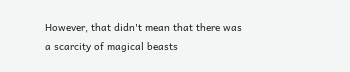However, that didn't mean that there was a scarcity of magical beasts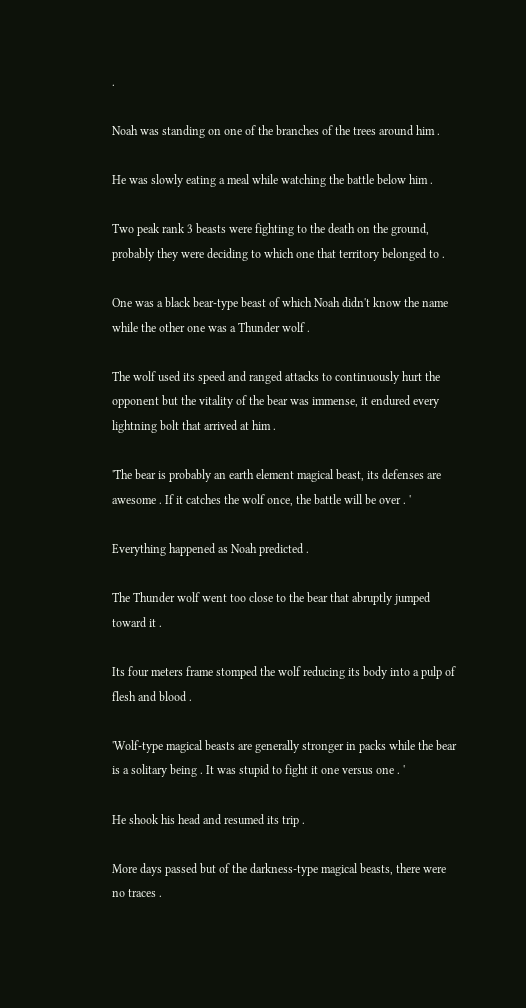.

Noah was standing on one of the branches of the trees around him .

He was slowly eating a meal while watching the battle below him .

Two peak rank 3 beasts were fighting to the death on the ground, probably they were deciding to which one that territory belonged to .

One was a black bear-type beast of which Noah didn't know the name while the other one was a Thunder wolf .

The wolf used its speed and ranged attacks to continuously hurt the opponent but the vitality of the bear was immense, it endured every lightning bolt that arrived at him .

'The bear is probably an earth element magical beast, its defenses are awesome . If it catches the wolf once, the battle will be over . '

Everything happened as Noah predicted .

The Thunder wolf went too close to the bear that abruptly jumped toward it .

Its four meters frame stomped the wolf reducing its body into a pulp of flesh and blood .

'Wolf-type magical beasts are generally stronger in packs while the bear is a solitary being . It was stupid to fight it one versus one . '

He shook his head and resumed its trip .

More days passed but of the darkness-type magical beasts, there were no traces .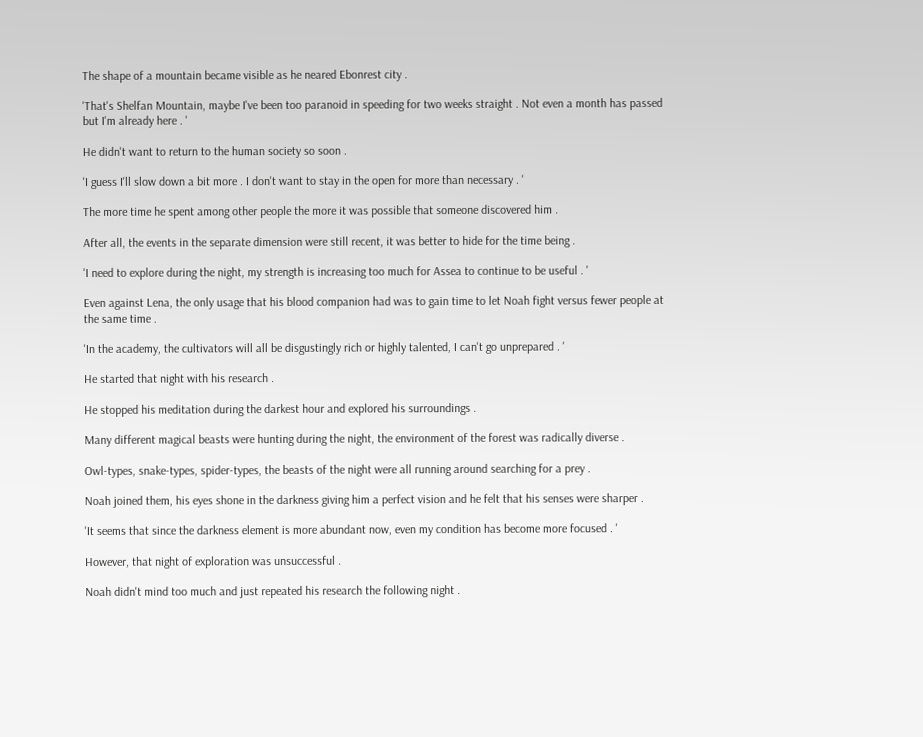The shape of a mountain became visible as he neared Ebonrest city .

'That's Shelfan Mountain, maybe I've been too paranoid in speeding for two weeks straight . Not even a month has passed but I'm already here . '

He didn't want to return to the human society so soon .

'I guess I'll slow down a bit more . I don't want to stay in the open for more than necessary . '

The more time he spent among other people the more it was possible that someone discovered him .

After all, the events in the separate dimension were still recent, it was better to hide for the time being .

'I need to explore during the night, my strength is increasing too much for Assea to continue to be useful . '

Even against Lena, the only usage that his blood companion had was to gain time to let Noah fight versus fewer people at the same time .

'In the academy, the cultivators will all be disgustingly rich or highly talented, I can't go unprepared . '

He started that night with his research .

He stopped his meditation during the darkest hour and explored his surroundings .

Many different magical beasts were hunting during the night, the environment of the forest was radically diverse .

Owl-types, snake-types, spider-types, the beasts of the night were all running around searching for a prey .

Noah joined them, his eyes shone in the darkness giving him a perfect vision and he felt that his senses were sharper .

'It seems that since the darkness element is more abundant now, even my condition has become more focused . '

However, that night of exploration was unsuccessful .

Noah didn't mind too much and just repeated his research the following night .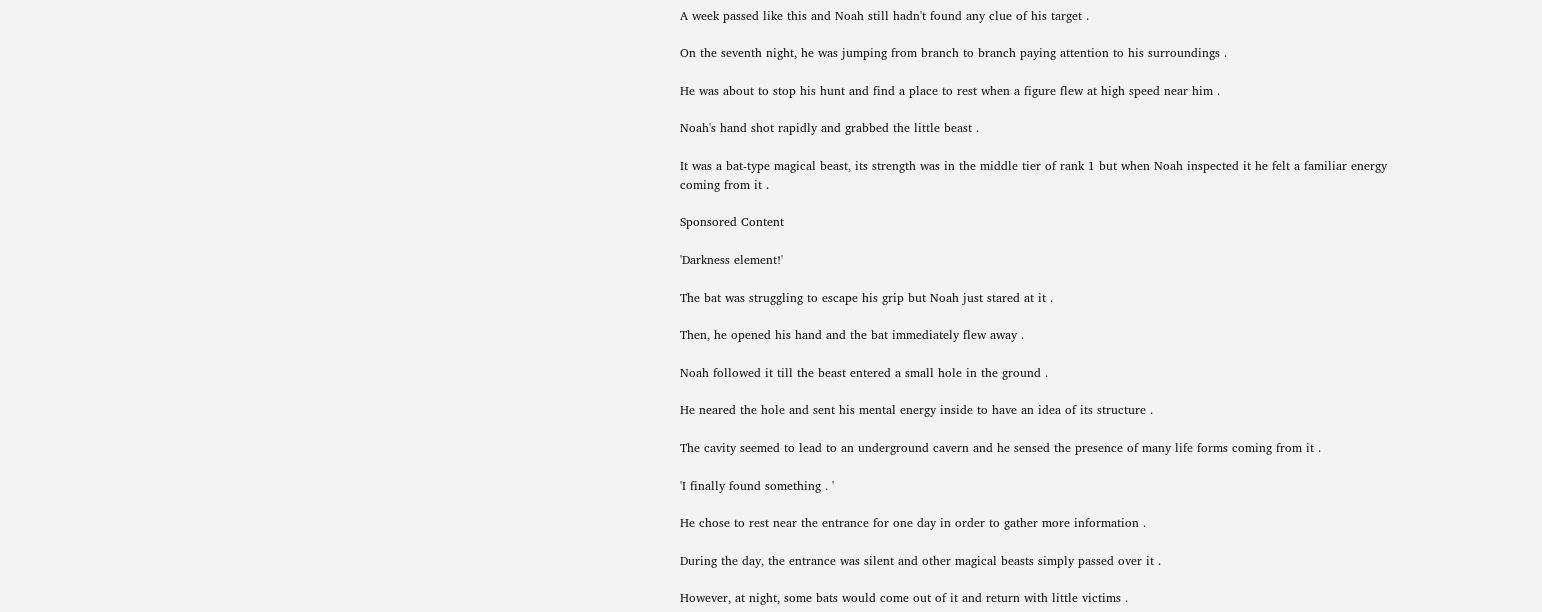A week passed like this and Noah still hadn't found any clue of his target .

On the seventh night, he was jumping from branch to branch paying attention to his surroundings .

He was about to stop his hunt and find a place to rest when a figure flew at high speed near him .

Noah's hand shot rapidly and grabbed the little beast .

It was a bat-type magical beast, its strength was in the middle tier of rank 1 but when Noah inspected it he felt a familiar energy coming from it .

Sponsored Content

'Darkness element!'

The bat was struggling to escape his grip but Noah just stared at it .

Then, he opened his hand and the bat immediately flew away .

Noah followed it till the beast entered a small hole in the ground .

He neared the hole and sent his mental energy inside to have an idea of its structure .

The cavity seemed to lead to an underground cavern and he sensed the presence of many life forms coming from it .

'I finally found something . '

He chose to rest near the entrance for one day in order to gather more information .

During the day, the entrance was silent and other magical beasts simply passed over it .

However, at night, some bats would come out of it and return with little victims .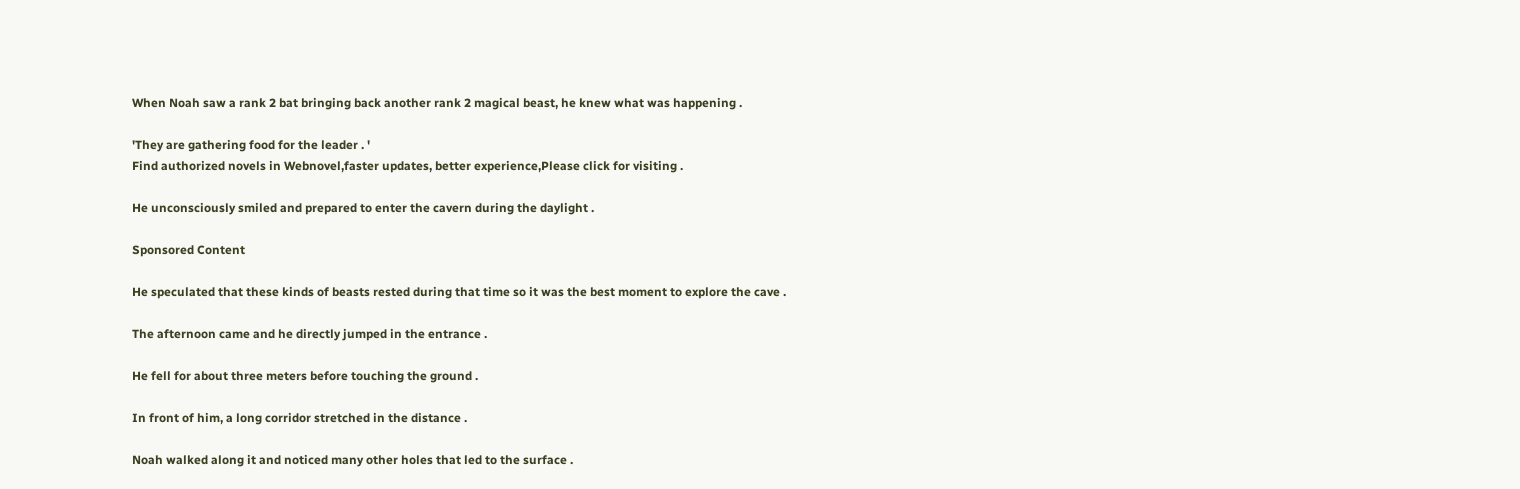When Noah saw a rank 2 bat bringing back another rank 2 magical beast, he knew what was happening .

'They are gathering food for the leader . '
Find authorized novels in Webnovel,faster updates, better experience,Please click for visiting .

He unconsciously smiled and prepared to enter the cavern during the daylight .

Sponsored Content

He speculated that these kinds of beasts rested during that time so it was the best moment to explore the cave .

The afternoon came and he directly jumped in the entrance .

He fell for about three meters before touching the ground .

In front of him, a long corridor stretched in the distance .

Noah walked along it and noticed many other holes that led to the surface .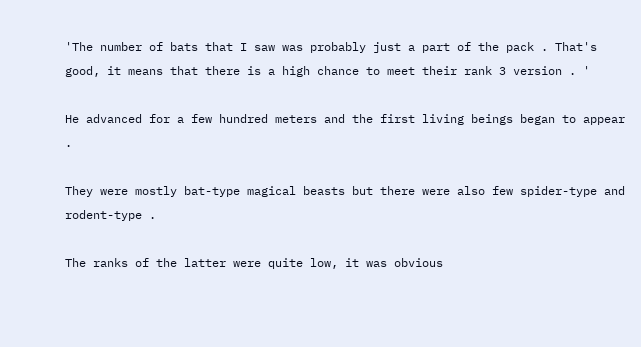'The number of bats that I saw was probably just a part of the pack . That's good, it means that there is a high chance to meet their rank 3 version . '

He advanced for a few hundred meters and the first living beings began to appear .

They were mostly bat-type magical beasts but there were also few spider-type and rodent-type .

The ranks of the latter were quite low, it was obvious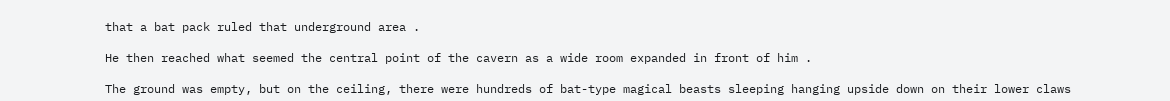that a bat pack ruled that underground area .

He then reached what seemed the central point of the cavern as a wide room expanded in front of him .

The ground was empty, but on the ceiling, there were hundreds of bat-type magical beasts sleeping hanging upside down on their lower claws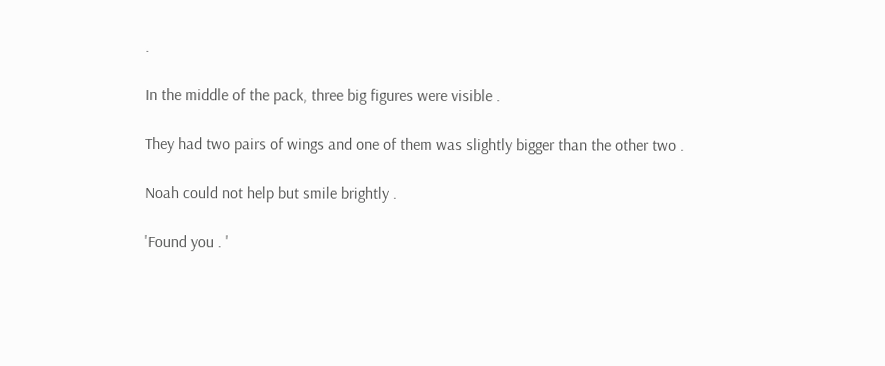.

In the middle of the pack, three big figures were visible .

They had two pairs of wings and one of them was slightly bigger than the other two .

Noah could not help but smile brightly .

'Found you . '